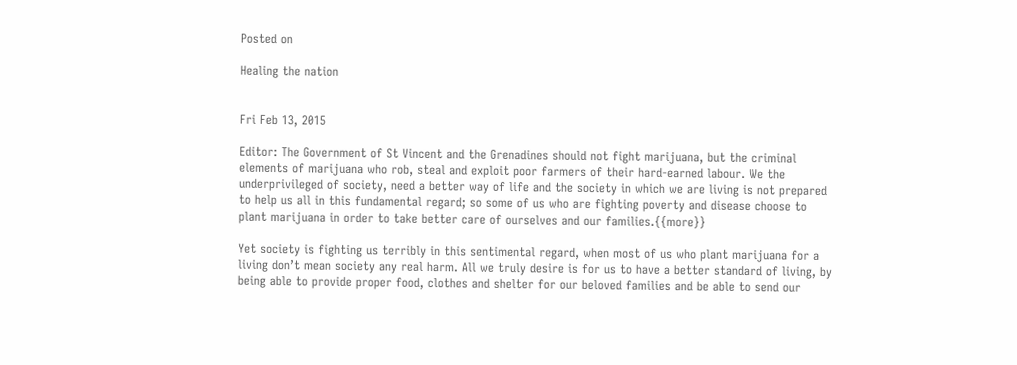Posted on

Healing the nation


Fri Feb 13, 2015

Editor: The Government of St Vincent and the Grenadines should not fight marijuana, but the criminal elements of marijuana who rob, steal and exploit poor farmers of their hard-earned labour. We the underprivileged of society, need a better way of life and the society in which we are living is not prepared to help us all in this fundamental regard; so some of us who are fighting poverty and disease choose to plant marijuana in order to take better care of ourselves and our families.{{more}}

Yet society is fighting us terribly in this sentimental regard, when most of us who plant marijuana for a living don’t mean society any real harm. All we truly desire is for us to have a better standard of living, by being able to provide proper food, clothes and shelter for our beloved families and be able to send our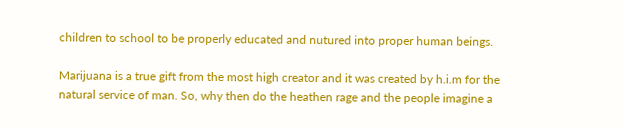children to school to be properly educated and nutured into proper human beings.

Marijuana is a true gift from the most high creator and it was created by h.i.m for the natural service of man. So, why then do the heathen rage and the people imagine a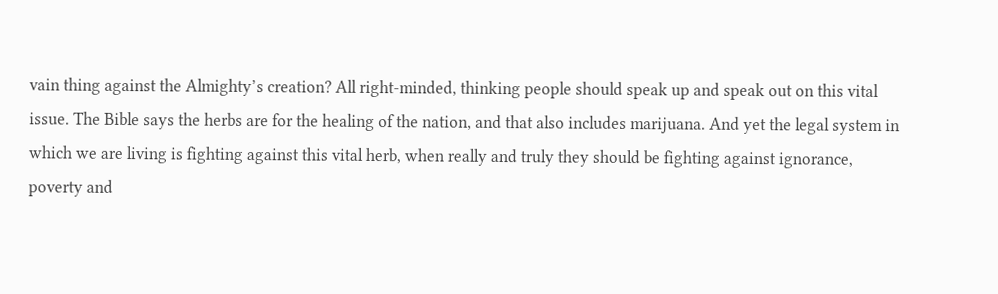vain thing against the Almighty’s creation? All right-minded, thinking people should speak up and speak out on this vital issue. The Bible says the herbs are for the healing of the nation, and that also includes marijuana. And yet the legal system in which we are living is fighting against this vital herb, when really and truly they should be fighting against ignorance, poverty and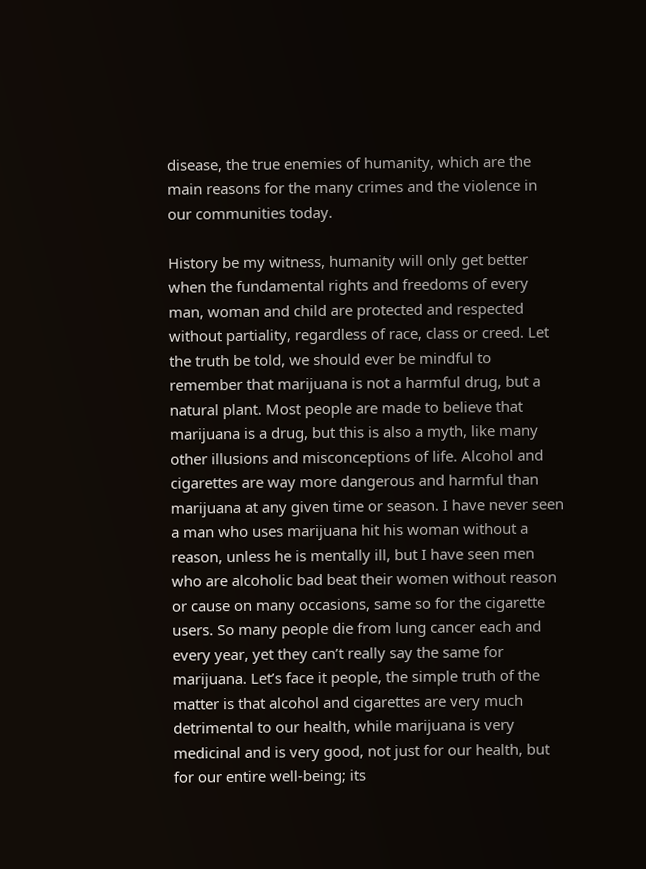disease, the true enemies of humanity, which are the main reasons for the many crimes and the violence in our communities today.

History be my witness, humanity will only get better when the fundamental rights and freedoms of every man, woman and child are protected and respected without partiality, regardless of race, class or creed. Let the truth be told, we should ever be mindful to remember that marijuana is not a harmful drug, but a natural plant. Most people are made to believe that marijuana is a drug, but this is also a myth, like many other illusions and misconceptions of life. Alcohol and cigarettes are way more dangerous and harmful than marijuana at any given time or season. I have never seen a man who uses marijuana hit his woman without a reason, unless he is mentally ill, but I have seen men who are alcoholic bad beat their women without reason or cause on many occasions, same so for the cigarette users. So many people die from lung cancer each and every year, yet they can’t really say the same for marijuana. Let’s face it people, the simple truth of the matter is that alcohol and cigarettes are very much detrimental to our health, while marijuana is very medicinal and is very good, not just for our health, but for our entire well-being; its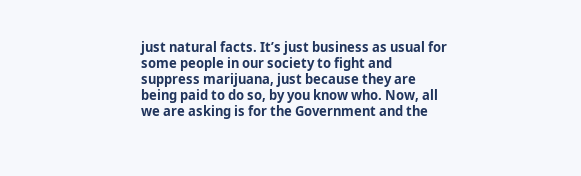just natural facts. It’s just business as usual for some people in our society to fight and suppress marijuana, just because they are being paid to do so, by you know who. Now, all we are asking is for the Government and the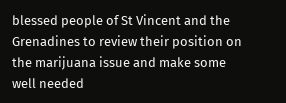blessed people of St Vincent and the Grenadines to review their position on the marijuana issue and make some well needed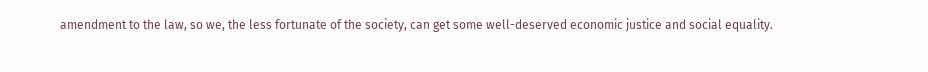amendment to the law, so we, the less fortunate of the society, can get some well-deserved economic justice and social equality.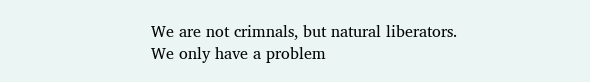We are not crimnals, but natural liberators. We only have a problem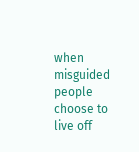when misguided people choose to live off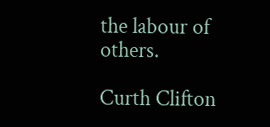the labour of others.

Curth Clifton